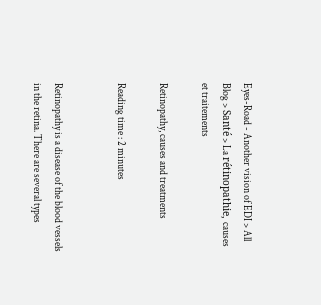Eyes-Road - Another vision of EDI > All Blog > Santé > La rétinopathie, causes et traitements

Retinopathy, causes and treatments

Reading time : 2 minutes


Retinopathy is a disease of the blood vessels in the retina. There are several types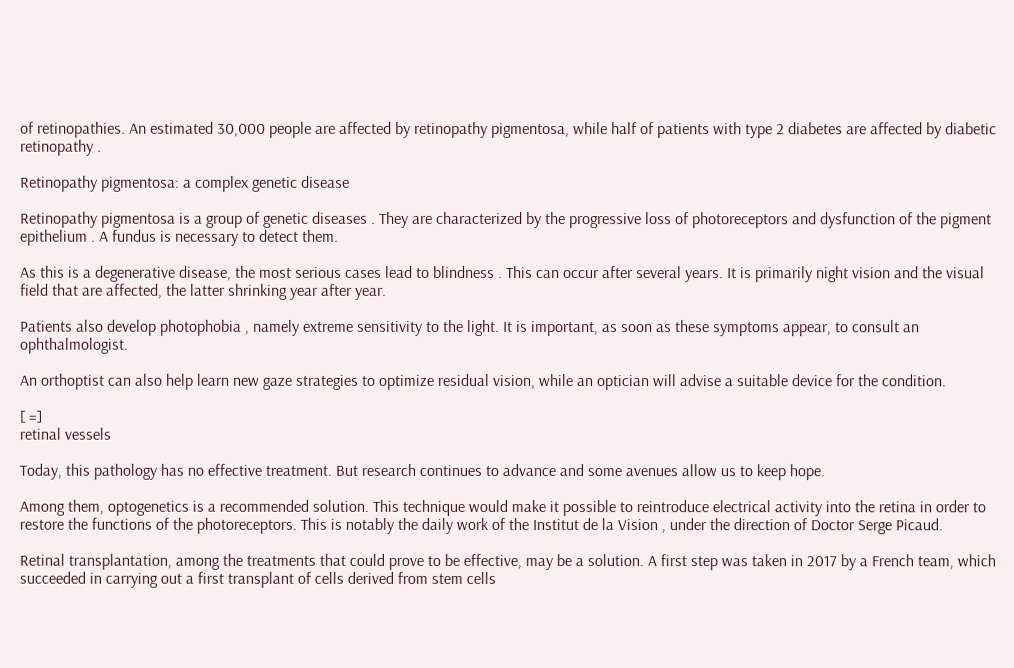of retinopathies. An estimated 30,000 people are affected by retinopathy pigmentosa, while half of patients with type 2 diabetes are affected by diabetic retinopathy .

Retinopathy pigmentosa: a complex genetic disease

Retinopathy pigmentosa is a group of genetic diseases . They are characterized by the progressive loss of photoreceptors and dysfunction of the pigment epithelium . A fundus is necessary to detect them.

As this is a degenerative disease, the most serious cases lead to blindness . This can occur after several years. It is primarily night vision and the visual field that are affected, the latter shrinking year after year.

Patients also develop photophobia , namely extreme sensitivity to the light. It is important, as soon as these symptoms appear, to consult an ophthalmologist.

An orthoptist can also help learn new gaze strategies to optimize residual vision, while an optician will advise a suitable device for the condition.

[ =]
retinal vessels

Today, this pathology has no effective treatment. But research continues to advance and some avenues allow us to keep hope.

Among them, optogenetics is a recommended solution. This technique would make it possible to reintroduce electrical activity into the retina in order to restore the functions of the photoreceptors. This is notably the daily work of the Institut de la Vision , under the direction of Doctor Serge Picaud.

Retinal transplantation, among the treatments that could prove to be effective, may be a solution. A first step was taken in 2017 by a French team, which succeeded in carrying out a first transplant of cells derived from stem cells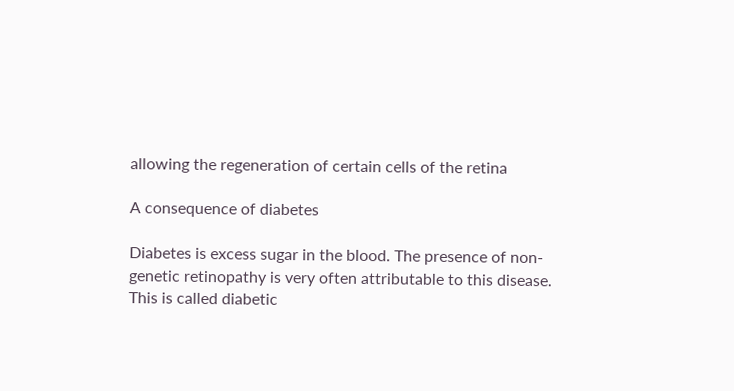allowing the regeneration of certain cells of the retina

A consequence of diabetes

Diabetes is excess sugar in the blood. The presence of non-genetic retinopathy is very often attributable to this disease. This is called diabetic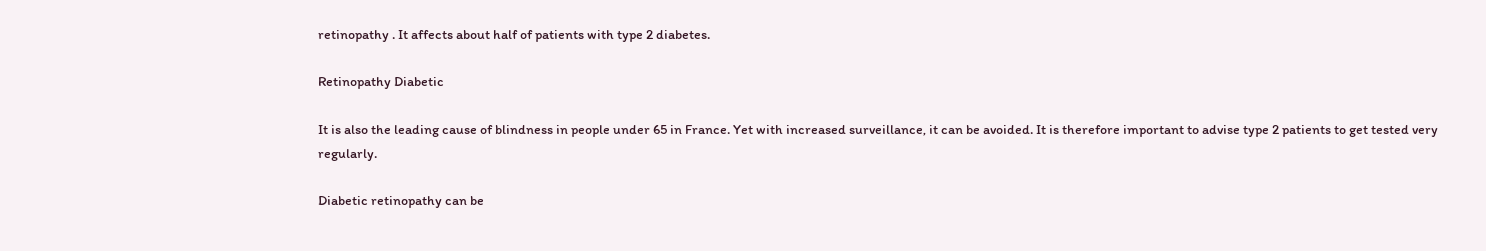retinopathy . It affects about half of patients with type 2 diabetes.

Retinopathy Diabetic

It is also the leading cause of blindness in people under 65 in France. Yet with increased surveillance, it can be avoided. It is therefore important to advise type 2 patients to get tested very regularly.

Diabetic retinopathy can be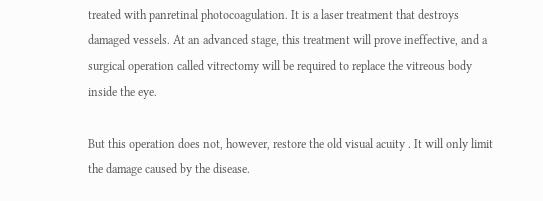treated with panretinal photocoagulation. It is a laser treatment that destroys damaged vessels. At an advanced stage, this treatment will prove ineffective, and a surgical operation called vitrectomy will be required to replace the vitreous body inside the eye.

But this operation does not, however, restore the old visual acuity . It will only limit the damage caused by the disease.